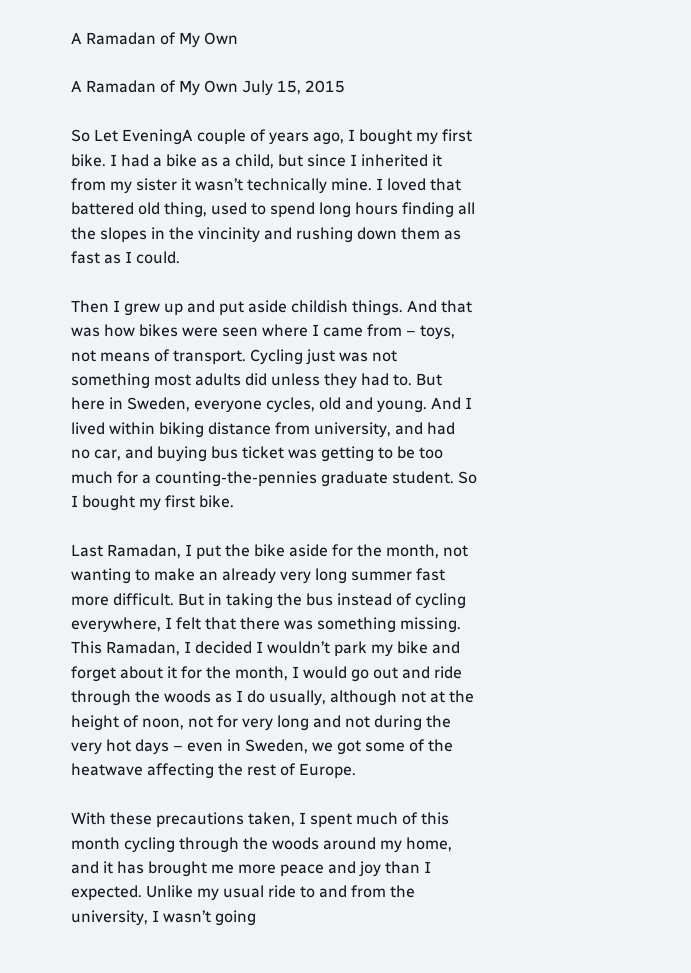A Ramadan of My Own

A Ramadan of My Own July 15, 2015

So Let EveningA couple of years ago, I bought my first bike. I had a bike as a child, but since I inherited it from my sister it wasn’t technically mine. I loved that battered old thing, used to spend long hours finding all the slopes in the vincinity and rushing down them as fast as I could.

Then I grew up and put aside childish things. And that was how bikes were seen where I came from – toys, not means of transport. Cycling just was not something most adults did unless they had to. But here in Sweden, everyone cycles, old and young. And I lived within biking distance from university, and had no car, and buying bus ticket was getting to be too much for a counting-the-pennies graduate student. So I bought my first bike.

Last Ramadan, I put the bike aside for the month, not wanting to make an already very long summer fast more difficult. But in taking the bus instead of cycling everywhere, I felt that there was something missing. This Ramadan, I decided I wouldn’t park my bike and forget about it for the month, I would go out and ride through the woods as I do usually, although not at the height of noon, not for very long and not during the very hot days – even in Sweden, we got some of the heatwave affecting the rest of Europe.

With these precautions taken, I spent much of this month cycling through the woods around my home, and it has brought me more peace and joy than I expected. Unlike my usual ride to and from the university, I wasn’t going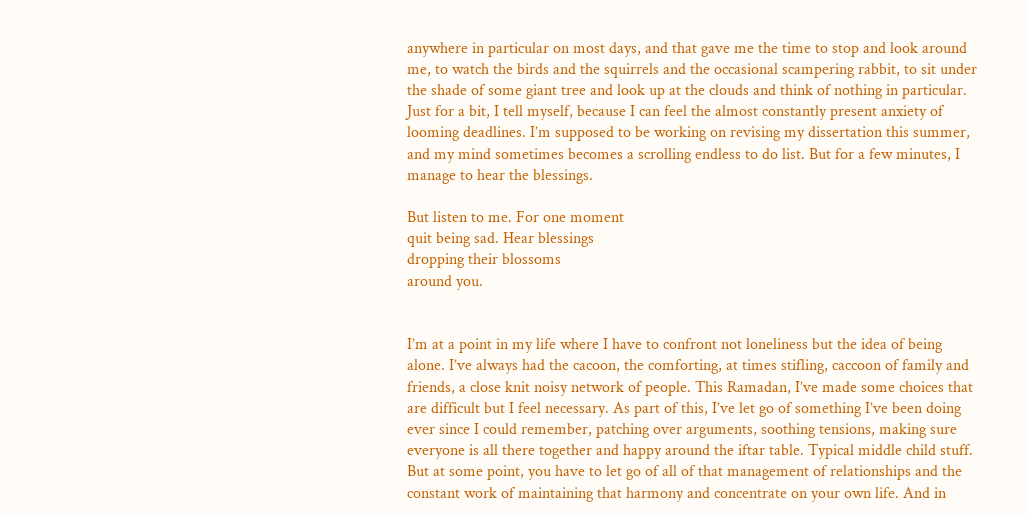anywhere in particular on most days, and that gave me the time to stop and look around me, to watch the birds and the squirrels and the occasional scampering rabbit, to sit under the shade of some giant tree and look up at the clouds and think of nothing in particular. Just for a bit, I tell myself, because I can feel the almost constantly present anxiety of looming deadlines. I’m supposed to be working on revising my dissertation this summer, and my mind sometimes becomes a scrolling endless to do list. But for a few minutes, I manage to hear the blessings.

But listen to me. For one moment
quit being sad. Hear blessings
dropping their blossoms
around you.


I’m at a point in my life where I have to confront not loneliness but the idea of being alone. I’ve always had the cacoon, the comforting, at times stifling, caccoon of family and friends, a close knit noisy network of people. This Ramadan, I’ve made some choices that are difficult but I feel necessary. As part of this, I’ve let go of something I’ve been doing ever since I could remember, patching over arguments, soothing tensions, making sure everyone is all there together and happy around the iftar table. Typical middle child stuff. But at some point, you have to let go of all of that management of relationships and the constant work of maintaining that harmony and concentrate on your own life. And in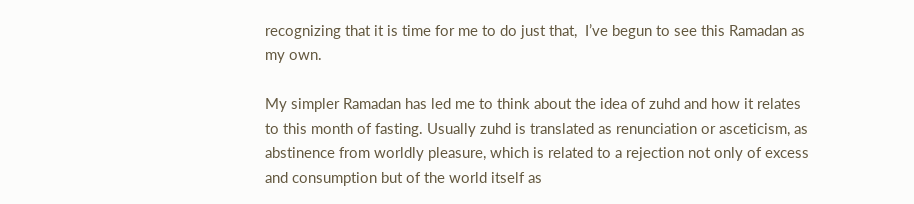recognizing that it is time for me to do just that,  I’ve begun to see this Ramadan as my own.

My simpler Ramadan has led me to think about the idea of zuhd and how it relates to this month of fasting. Usually zuhd is translated as renunciation or asceticism, as abstinence from worldly pleasure, which is related to a rejection not only of excess and consumption but of the world itself as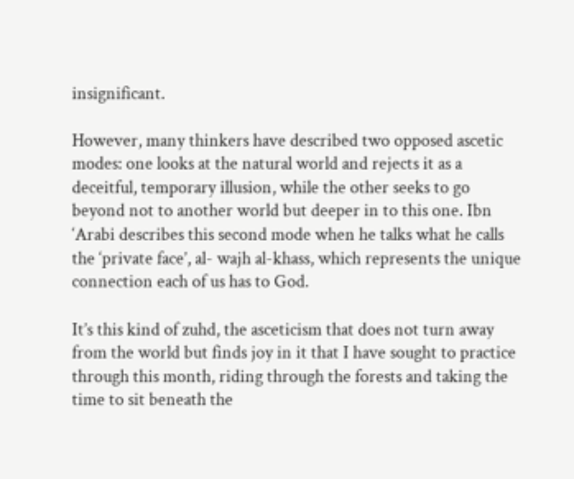insignificant.

However, many thinkers have described two opposed ascetic modes: one looks at the natural world and rejects it as a deceitful, temporary illusion, while the other seeks to go beyond not to another world but deeper in to this one. Ibn ‘Arabi describes this second mode when he talks what he calls the ‘private face’, al- wajh al-khass, which represents the unique connection each of us has to God.

It’s this kind of zuhd, the asceticism that does not turn away from the world but finds joy in it that I have sought to practice through this month, riding through the forests and taking the time to sit beneath the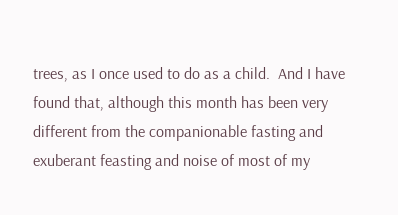trees, as I once used to do as a child.  And I have found that, although this month has been very different from the companionable fasting and exuberant feasting and noise of most of my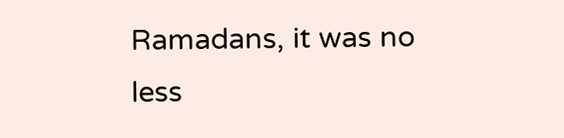Ramadans, it was no less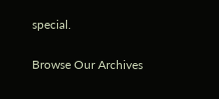special.

Browse Our Archives